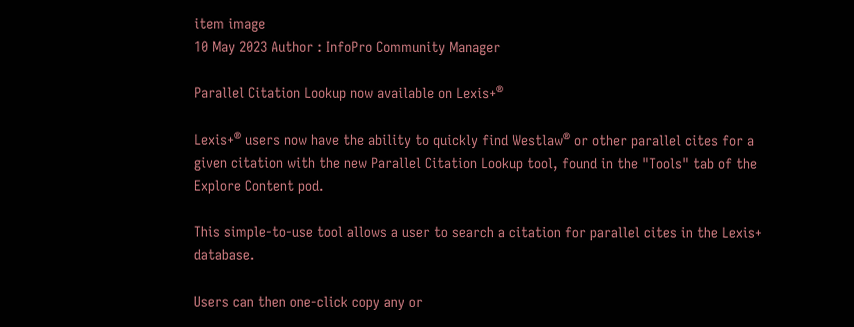item image
10 May 2023 Author : InfoPro Community Manager

Parallel Citation Lookup now available on Lexis+®

Lexis+® users now have the ability to quickly find Westlaw® or other parallel cites for a given citation with the new Parallel Citation Lookup tool, found in the "Tools" tab of the Explore Content pod.

This simple-to-use tool allows a user to search a citation for parallel cites in the Lexis+ database.

Users can then one-click copy any or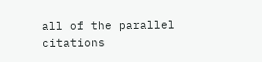all of the parallel citations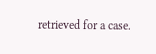retrieved for a case.